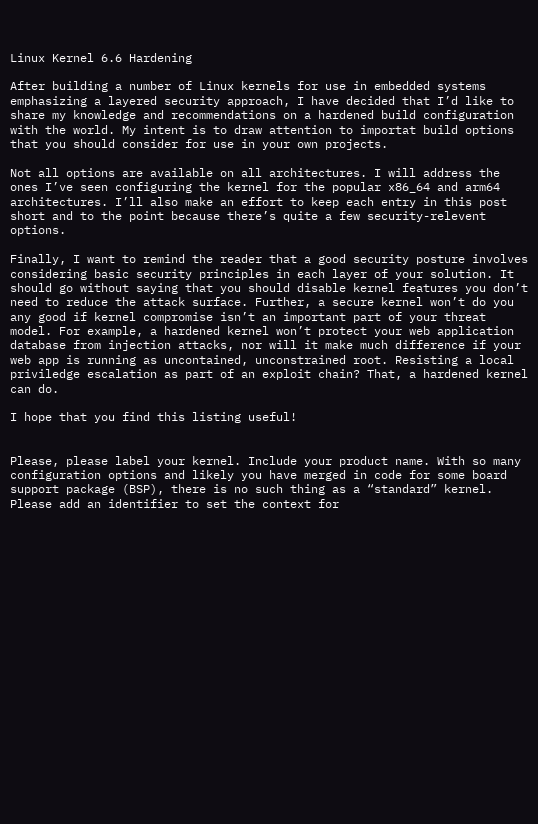Linux Kernel 6.6 Hardening

After building a number of Linux kernels for use in embedded systems emphasizing a layered security approach, I have decided that I’d like to share my knowledge and recommendations on a hardened build configuration with the world. My intent is to draw attention to importat build options that you should consider for use in your own projects.

Not all options are available on all architectures. I will address the ones I’ve seen configuring the kernel for the popular x86_64 and arm64 architectures. I’ll also make an effort to keep each entry in this post short and to the point because there’s quite a few security-relevent options.

Finally, I want to remind the reader that a good security posture involves considering basic security principles in each layer of your solution. It should go without saying that you should disable kernel features you don’t need to reduce the attack surface. Further, a secure kernel won’t do you any good if kernel compromise isn’t an important part of your threat model. For example, a hardened kernel won’t protect your web application database from injection attacks, nor will it make much difference if your web app is running as uncontained, unconstrained root. Resisting a local priviledge escalation as part of an exploit chain? That, a hardened kernel can do.

I hope that you find this listing useful!


Please, please label your kernel. Include your product name. With so many configuration options and likely you have merged in code for some board support package (BSP), there is no such thing as a “standard” kernel. Please add an identifier to set the context for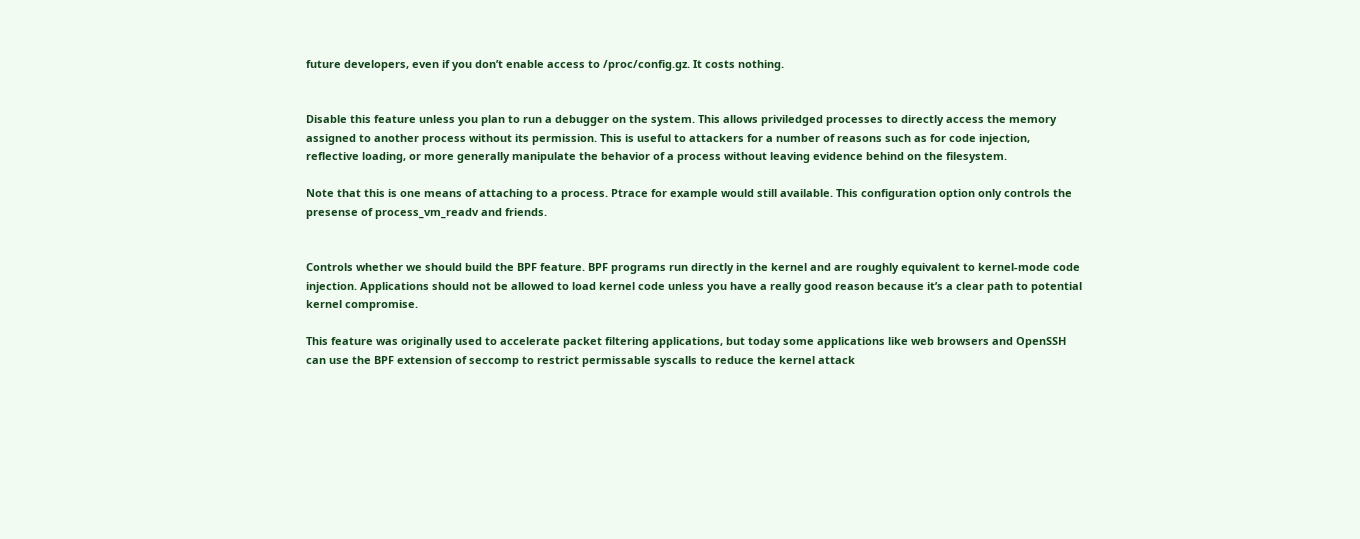future developers, even if you don’t enable access to /proc/config.gz. It costs nothing.


Disable this feature unless you plan to run a debugger on the system. This allows priviledged processes to directly access the memory assigned to another process without its permission. This is useful to attackers for a number of reasons such as for code injection, reflective loading, or more generally manipulate the behavior of a process without leaving evidence behind on the filesystem.

Note that this is one means of attaching to a process. Ptrace for example would still available. This configuration option only controls the presense of process_vm_readv and friends.


Controls whether we should build the BPF feature. BPF programs run directly in the kernel and are roughly equivalent to kernel-mode code injection. Applications should not be allowed to load kernel code unless you have a really good reason because it’s a clear path to potential kernel compromise.

This feature was originally used to accelerate packet filtering applications, but today some applications like web browsers and OpenSSH can use the BPF extension of seccomp to restrict permissable syscalls to reduce the kernel attack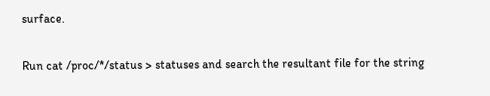surface.

Run cat /proc/*/status > statuses and search the resultant file for the string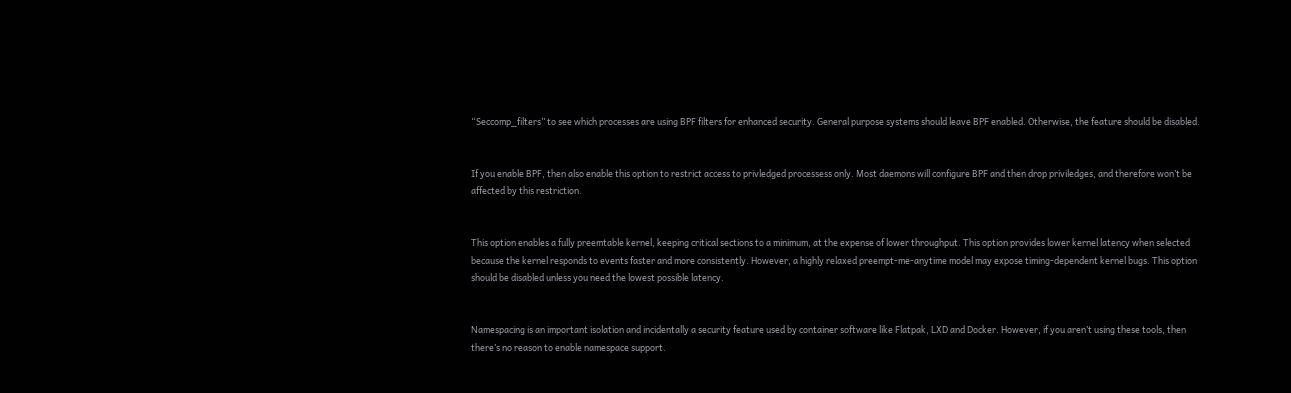“Seccomp_filters” to see which processes are using BPF filters for enhanced security. General purpose systems should leave BPF enabled. Otherwise, the feature should be disabled.


If you enable BPF, then also enable this option to restrict access to privledged processess only. Most daemons will configure BPF and then drop priviledges, and therefore won’t be affected by this restriction.


This option enables a fully preemtable kernel, keeping critical sections to a minimum, at the expense of lower throughput. This option provides lower kernel latency when selected because the kernel responds to events faster and more consistently. However, a highly relaxed preempt-me-anytime model may expose timing-dependent kernel bugs. This option should be disabled unless you need the lowest possible latency.


Namespacing is an important isolation and incidentally a security feature used by container software like Flatpak, LXD and Docker. However, if you aren’t using these tools, then there’s no reason to enable namespace support.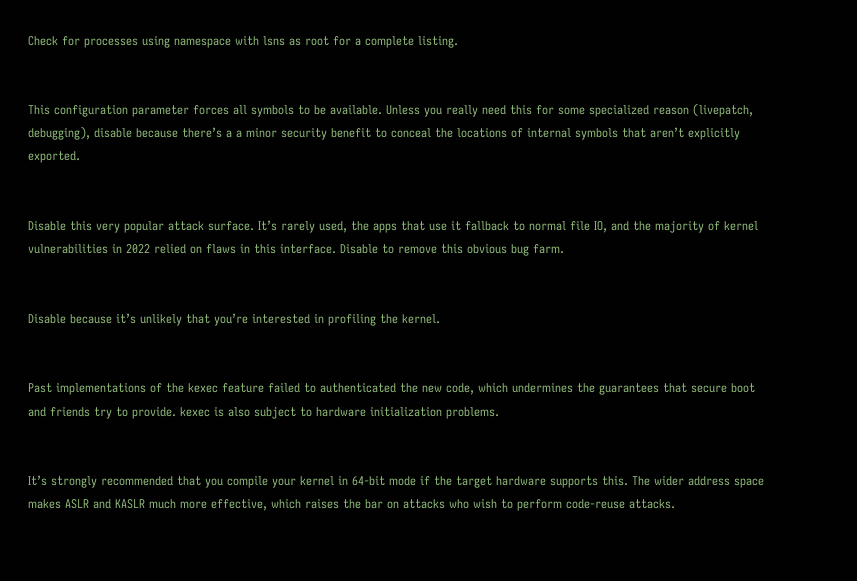Check for processes using namespace with lsns as root for a complete listing.


This configuration parameter forces all symbols to be available. Unless you really need this for some specialized reason (livepatch, debugging), disable because there’s a a minor security benefit to conceal the locations of internal symbols that aren’t explicitly exported.


Disable this very popular attack surface. It’s rarely used, the apps that use it fallback to normal file IO, and the majority of kernel vulnerabilities in 2022 relied on flaws in this interface. Disable to remove this obvious bug farm.


Disable because it’s unlikely that you’re interested in profiling the kernel.


Past implementations of the kexec feature failed to authenticated the new code, which undermines the guarantees that secure boot and friends try to provide. kexec is also subject to hardware initialization problems.


It’s strongly recommended that you compile your kernel in 64-bit mode if the target hardware supports this. The wider address space makes ASLR and KASLR much more effective, which raises the bar on attacks who wish to perform code-reuse attacks.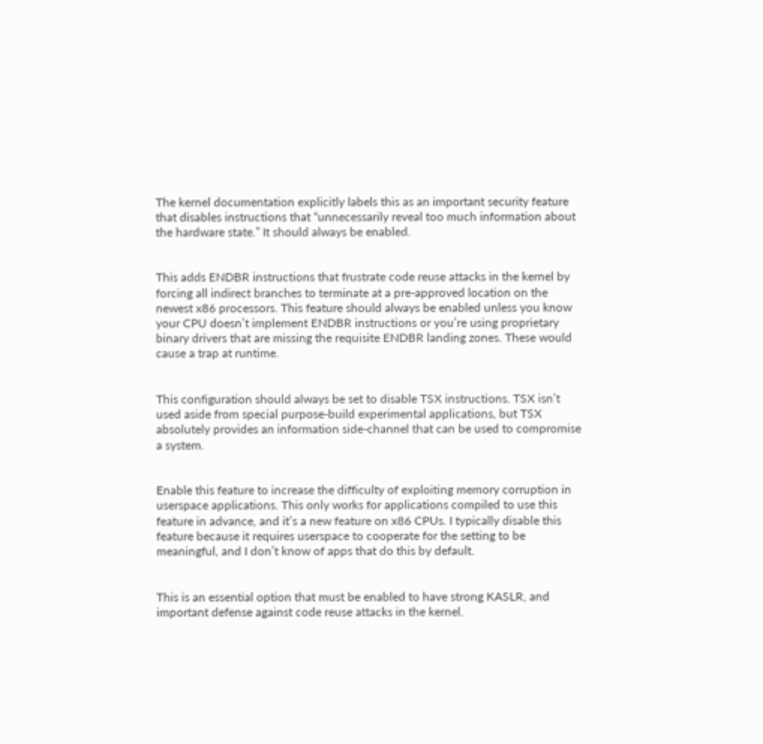The kernel documentation explicitly labels this as an important security feature that disables instructions that “unnecessarily reveal too much information about the hardware state.” It should always be enabled.


This adds ENDBR instructions that frustrate code reuse attacks in the kernel by forcing all indirect branches to terminate at a pre-approved location on the newest x86 processors. This feature should always be enabled unless you know your CPU doesn’t implement ENDBR instructions or you’re using proprietary binary drivers that are missing the requisite ENDBR landing zones. These would cause a trap at runtime.


This configuration should always be set to disable TSX instructions. TSX isn’t used aside from special purpose-build experimental applications, but TSX absolutely provides an information side-channel that can be used to compromise a system.


Enable this feature to increase the difficulty of exploiting memory corruption in userspace applications. This only works for applications compiled to use this feature in advance, and it’s a new feature on x86 CPUs. I typically disable this feature because it requires userspace to cooperate for the setting to be meaningful, and I don’t know of apps that do this by default.


This is an essential option that must be enabled to have strong KASLR, and important defense against code reuse attacks in the kernel.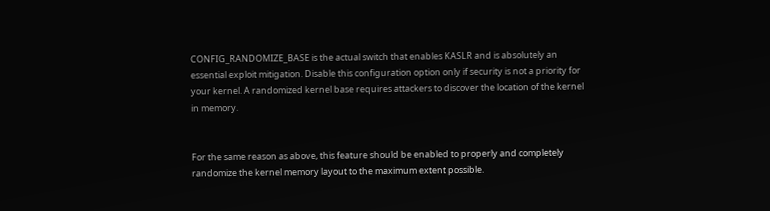CONFIG_RANDOMIZE_BASE is the actual switch that enables KASLR and is absolutely an essential exploit mitigation. Disable this configuration option only if security is not a priority for your kernel. A randomized kernel base requires attackers to discover the location of the kernel in memory.


For the same reason as above, this feature should be enabled to properly and completely randomize the kernel memory layout to the maximum extent possible.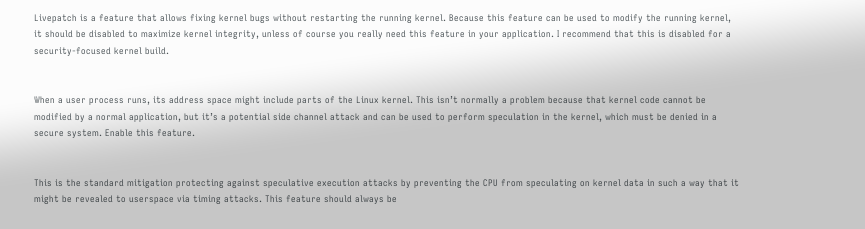Livepatch is a feature that allows fixing kernel bugs without restarting the running kernel. Because this feature can be used to modify the running kernel, it should be disabled to maximize kernel integrity, unless of course you really need this feature in your application. I recommend that this is disabled for a security-focused kernel build.


When a user process runs, its address space might include parts of the Linux kernel. This isn’t normally a problem because that kernel code cannot be modified by a normal application, but it’s a potential side channel attack and can be used to perform speculation in the kernel, which must be denied in a secure system. Enable this feature.


This is the standard mitigation protecting against speculative execution attacks by preventing the CPU from speculating on kernel data in such a way that it might be revealed to userspace via timing attacks. This feature should always be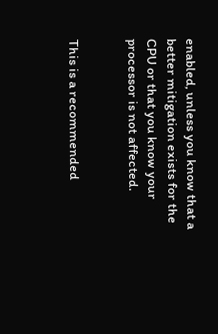enabled, unless you know that a better mitigation exists for the CPU or that you know your processor is not affected.


This is a recommended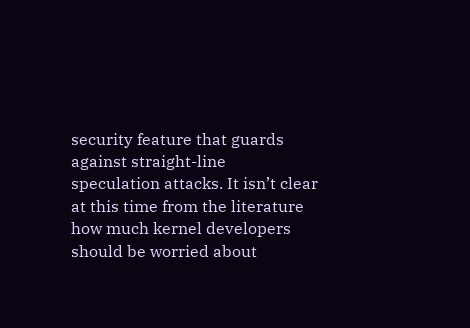security feature that guards against straight-line speculation attacks. It isn’t clear at this time from the literature how much kernel developers should be worried about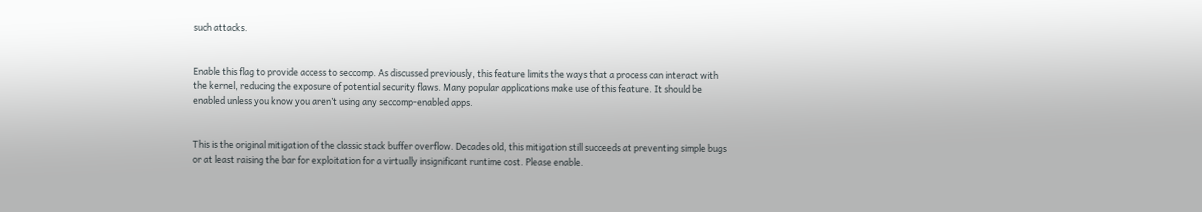such attacks.


Enable this flag to provide access to seccomp. As discussed previously, this feature limits the ways that a process can interact with the kernel, reducing the exposure of potential security flaws. Many popular applications make use of this feature. It should be enabled unless you know you aren’t using any seccomp-enabled apps.


This is the original mitigation of the classic stack buffer overflow. Decades old, this mitigation still succeeds at preventing simple bugs or at least raising the bar for exploitation for a virtually insignificant runtime cost. Please enable.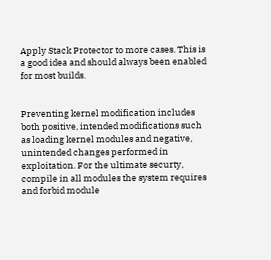Apply Stack Protector to more cases. This is a good idea and should always been enabled for most builds.


Preventing kernel modification includes both positive, intended modifications such as loading kernel modules and negative, unintended changes performed in exploitation. For the ultimate securty, compile in all modules the system requires and forbid module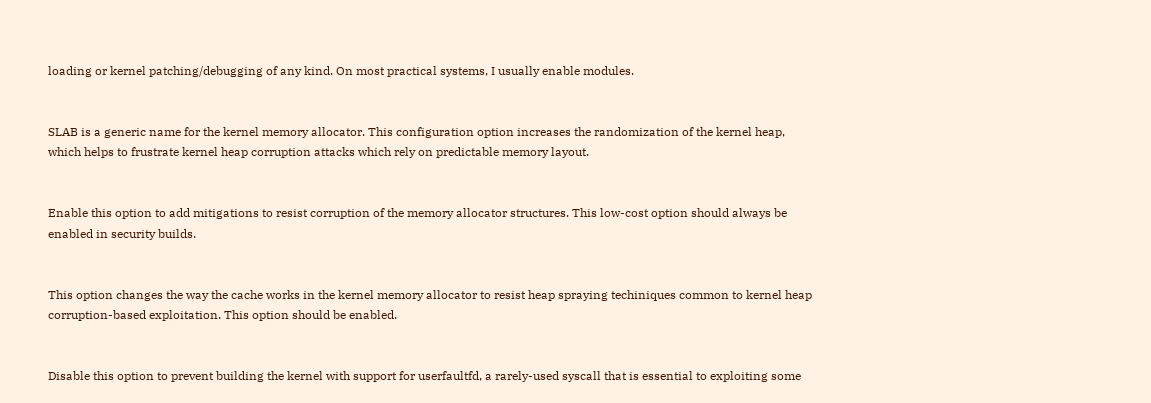loading or kernel patching/debugging of any kind. On most practical systems, I usually enable modules.


SLAB is a generic name for the kernel memory allocator. This configuration option increases the randomization of the kernel heap, which helps to frustrate kernel heap corruption attacks which rely on predictable memory layout.


Enable this option to add mitigations to resist corruption of the memory allocator structures. This low-cost option should always be enabled in security builds.


This option changes the way the cache works in the kernel memory allocator to resist heap spraying techiniques common to kernel heap corruption-based exploitation. This option should be enabled.


Disable this option to prevent building the kernel with support for userfaultfd, a rarely-used syscall that is essential to exploiting some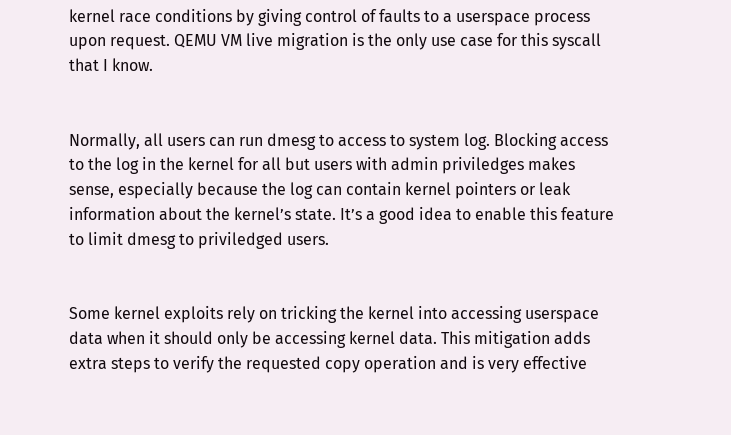kernel race conditions by giving control of faults to a userspace process upon request. QEMU VM live migration is the only use case for this syscall that I know.


Normally, all users can run dmesg to access to system log. Blocking access to the log in the kernel for all but users with admin priviledges makes sense, especially because the log can contain kernel pointers or leak information about the kernel’s state. It’s a good idea to enable this feature to limit dmesg to priviledged users.


Some kernel exploits rely on tricking the kernel into accessing userspace data when it should only be accessing kernel data. This mitigation adds extra steps to verify the requested copy operation and is very effective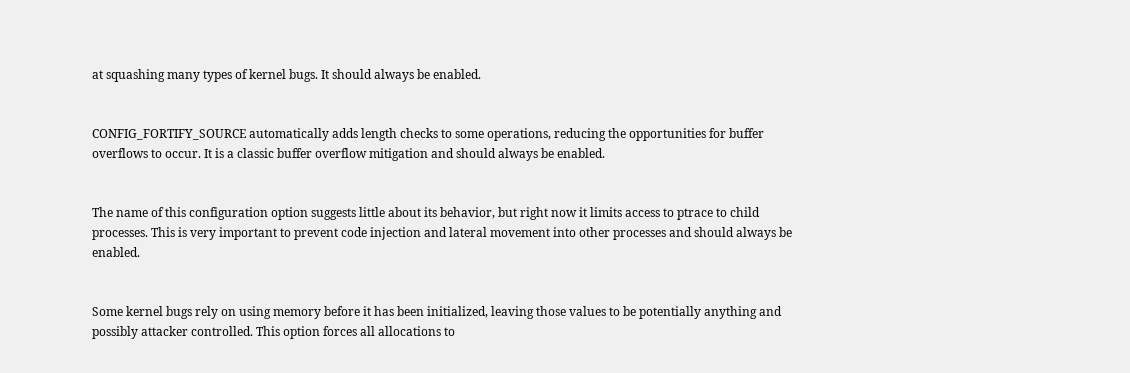at squashing many types of kernel bugs. It should always be enabled.


CONFIG_FORTIFY_SOURCE automatically adds length checks to some operations, reducing the opportunities for buffer overflows to occur. It is a classic buffer overflow mitigation and should always be enabled.


The name of this configuration option suggests little about its behavior, but right now it limits access to ptrace to child processes. This is very important to prevent code injection and lateral movement into other processes and should always be enabled.


Some kernel bugs rely on using memory before it has been initialized, leaving those values to be potentially anything and possibly attacker controlled. This option forces all allocations to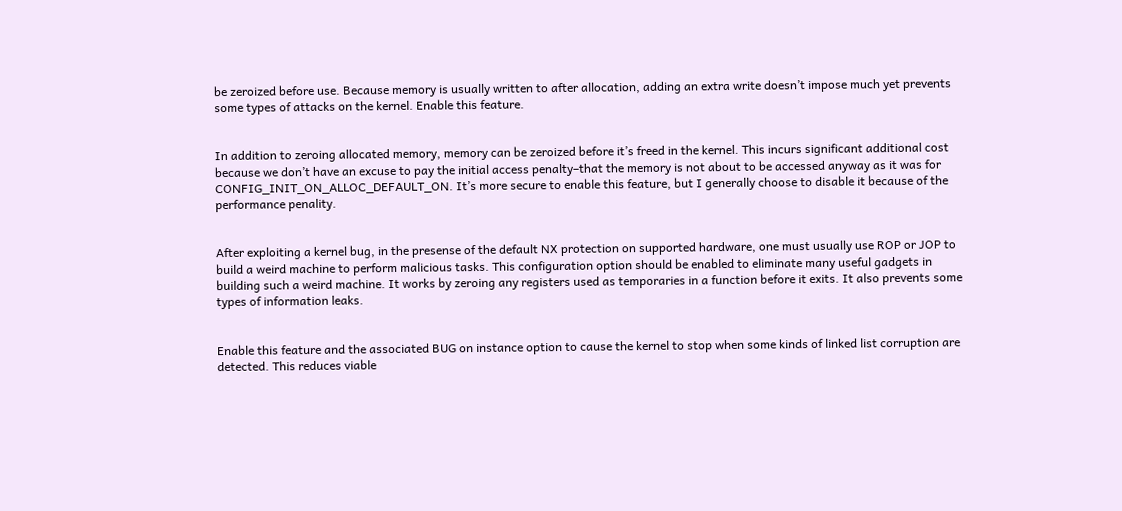be zeroized before use. Because memory is usually written to after allocation, adding an extra write doesn’t impose much yet prevents some types of attacks on the kernel. Enable this feature.


In addition to zeroing allocated memory, memory can be zeroized before it’s freed in the kernel. This incurs significant additional cost because we don’t have an excuse to pay the initial access penalty–that the memory is not about to be accessed anyway as it was for CONFIG_INIT_ON_ALLOC_DEFAULT_ON. It’s more secure to enable this feature, but I generally choose to disable it because of the performance penality.


After exploiting a kernel bug, in the presense of the default NX protection on supported hardware, one must usually use ROP or JOP to build a weird machine to perform malicious tasks. This configuration option should be enabled to eliminate many useful gadgets in building such a weird machine. It works by zeroing any registers used as temporaries in a function before it exits. It also prevents some types of information leaks.


Enable this feature and the associated BUG on instance option to cause the kernel to stop when some kinds of linked list corruption are detected. This reduces viable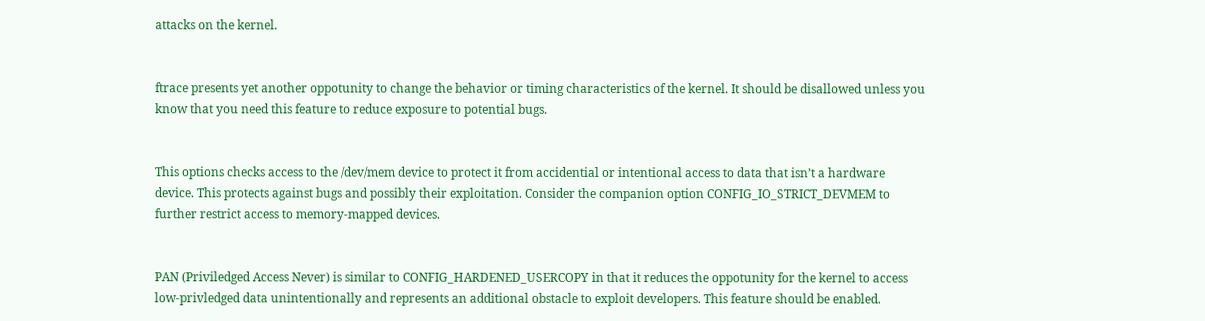attacks on the kernel.


ftrace presents yet another oppotunity to change the behavior or timing characteristics of the kernel. It should be disallowed unless you know that you need this feature to reduce exposure to potential bugs.


This options checks access to the /dev/mem device to protect it from accidential or intentional access to data that isn’t a hardware device. This protects against bugs and possibly their exploitation. Consider the companion option CONFIG_IO_STRICT_DEVMEM to further restrict access to memory-mapped devices.


PAN (Priviledged Access Never) is similar to CONFIG_HARDENED_USERCOPY in that it reduces the oppotunity for the kernel to access low-privledged data unintentionally and represents an additional obstacle to exploit developers. This feature should be enabled.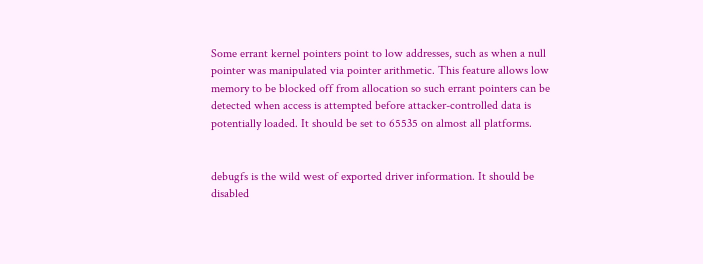Some errant kernel pointers point to low addresses, such as when a null pointer was manipulated via pointer arithmetic. This feature allows low memory to be blocked off from allocation so such errant pointers can be detected when access is attempted before attacker-controlled data is potentially loaded. It should be set to 65535 on almost all platforms.


debugfs is the wild west of exported driver information. It should be disabled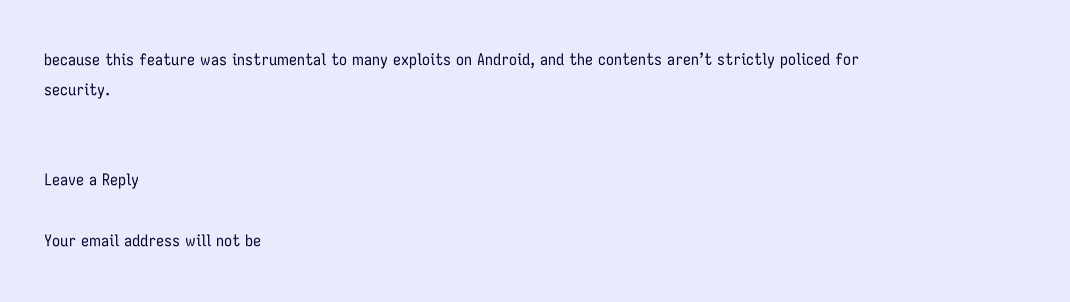because this feature was instrumental to many exploits on Android, and the contents aren’t strictly policed for security.


Leave a Reply

Your email address will not be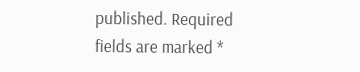published. Required fields are marked *